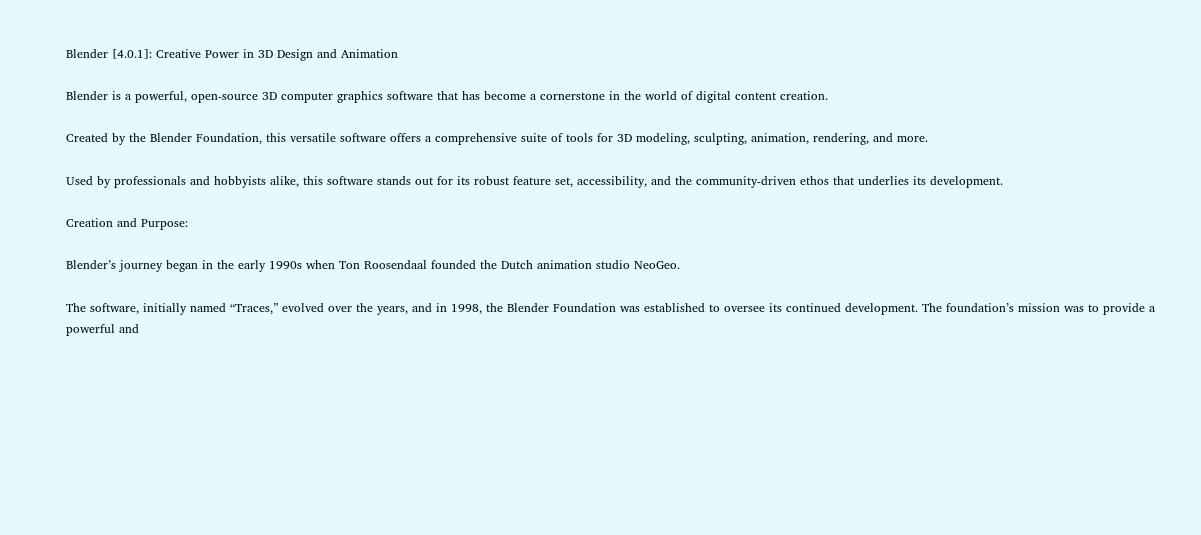Blender [4.0.1]: Creative Power in 3D Design and Animation

Blender is a powerful, open-source 3D computer graphics software that has become a cornerstone in the world of digital content creation.

Created by the Blender Foundation, this versatile software offers a comprehensive suite of tools for 3D modeling, sculpting, animation, rendering, and more.

Used by professionals and hobbyists alike, this software stands out for its robust feature set, accessibility, and the community-driven ethos that underlies its development.

Creation and Purpose:

Blender’s journey began in the early 1990s when Ton Roosendaal founded the Dutch animation studio NeoGeo.

The software, initially named “Traces,” evolved over the years, and in 1998, the Blender Foundation was established to oversee its continued development. The foundation’s mission was to provide a powerful and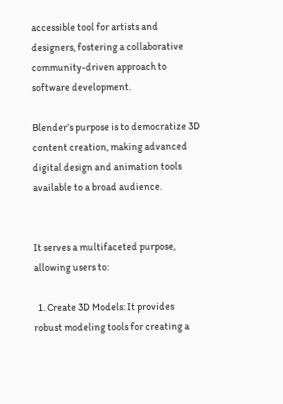accessible tool for artists and designers, fostering a collaborative community-driven approach to software development.

Blender’s purpose is to democratize 3D content creation, making advanced digital design and animation tools available to a broad audience.


It serves a multifaceted purpose, allowing users to:

  1. Create 3D Models: It provides robust modeling tools for creating a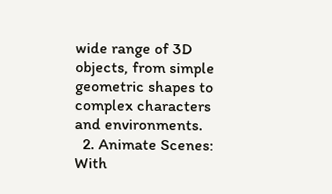wide range of 3D objects, from simple geometric shapes to complex characters and environments.
  2. Animate Scenes: With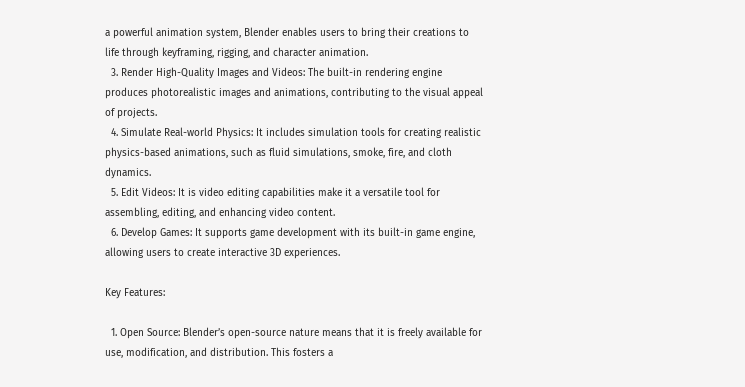a powerful animation system, Blender enables users to bring their creations to life through keyframing, rigging, and character animation.
  3. Render High-Quality Images and Videos: The built-in rendering engine produces photorealistic images and animations, contributing to the visual appeal of projects.
  4. Simulate Real-world Physics: It includes simulation tools for creating realistic physics-based animations, such as fluid simulations, smoke, fire, and cloth dynamics.
  5. Edit Videos: It is video editing capabilities make it a versatile tool for assembling, editing, and enhancing video content.
  6. Develop Games: It supports game development with its built-in game engine, allowing users to create interactive 3D experiences.

Key Features:

  1. Open Source: Blender’s open-source nature means that it is freely available for use, modification, and distribution. This fosters a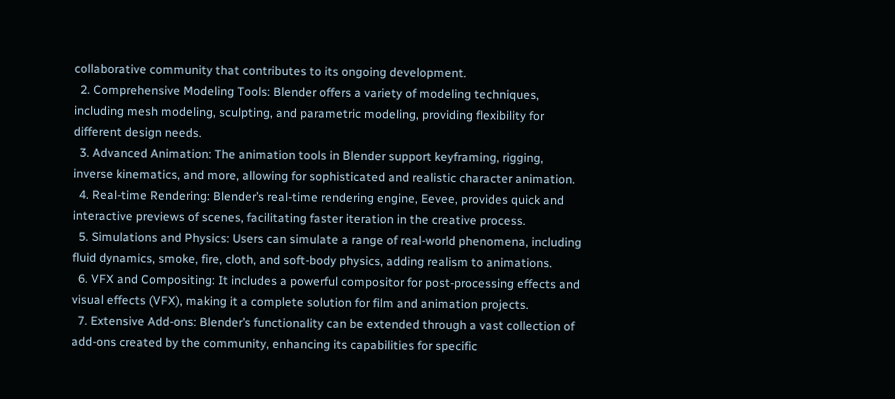collaborative community that contributes to its ongoing development.
  2. Comprehensive Modeling Tools: Blender offers a variety of modeling techniques, including mesh modeling, sculpting, and parametric modeling, providing flexibility for different design needs.
  3. Advanced Animation: The animation tools in Blender support keyframing, rigging, inverse kinematics, and more, allowing for sophisticated and realistic character animation.
  4. Real-time Rendering: Blender’s real-time rendering engine, Eevee, provides quick and interactive previews of scenes, facilitating faster iteration in the creative process.
  5. Simulations and Physics: Users can simulate a range of real-world phenomena, including fluid dynamics, smoke, fire, cloth, and soft-body physics, adding realism to animations.
  6. VFX and Compositing: It includes a powerful compositor for post-processing effects and visual effects (VFX), making it a complete solution for film and animation projects.
  7. Extensive Add-ons: Blender’s functionality can be extended through a vast collection of add-ons created by the community, enhancing its capabilities for specific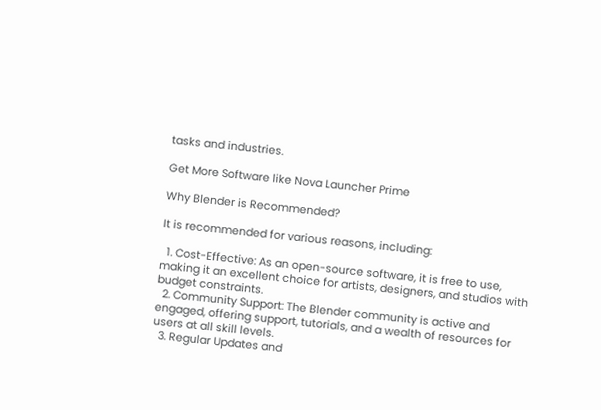tasks and industries.

Get More Software like Nova Launcher Prime

Why Blender is Recommended?

It is recommended for various reasons, including:

  1. Cost-Effective: As an open-source software, it is free to use, making it an excellent choice for artists, designers, and studios with budget constraints.
  2. Community Support: The Blender community is active and engaged, offering support, tutorials, and a wealth of resources for users at all skill levels.
  3. Regular Updates and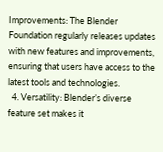Improvements: The Blender Foundation regularly releases updates with new features and improvements, ensuring that users have access to the latest tools and technologies.
  4. Versatility: Blender’s diverse feature set makes it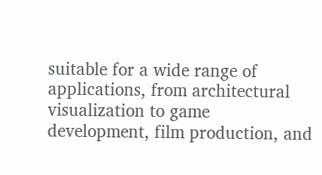suitable for a wide range of applications, from architectural visualization to game development, film production, and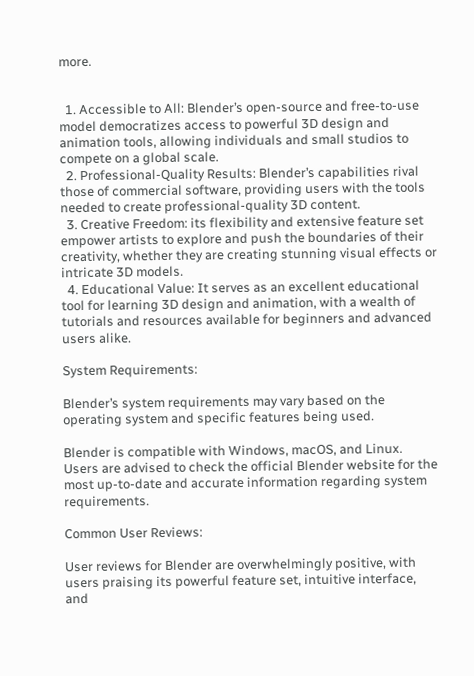more.


  1. Accessible to All: Blender’s open-source and free-to-use model democratizes access to powerful 3D design and animation tools, allowing individuals and small studios to compete on a global scale.
  2. Professional-Quality Results: Blender’s capabilities rival those of commercial software, providing users with the tools needed to create professional-quality 3D content.
  3. Creative Freedom: its flexibility and extensive feature set empower artists to explore and push the boundaries of their creativity, whether they are creating stunning visual effects or intricate 3D models.
  4. Educational Value: It serves as an excellent educational tool for learning 3D design and animation, with a wealth of tutorials and resources available for beginners and advanced users alike.

System Requirements:

Blender’s system requirements may vary based on the operating system and specific features being used.

Blender is compatible with Windows, macOS, and Linux. Users are advised to check the official Blender website for the most up-to-date and accurate information regarding system requirements.

Common User Reviews:

User reviews for Blender are overwhelmingly positive, with users praising its powerful feature set, intuitive interface, and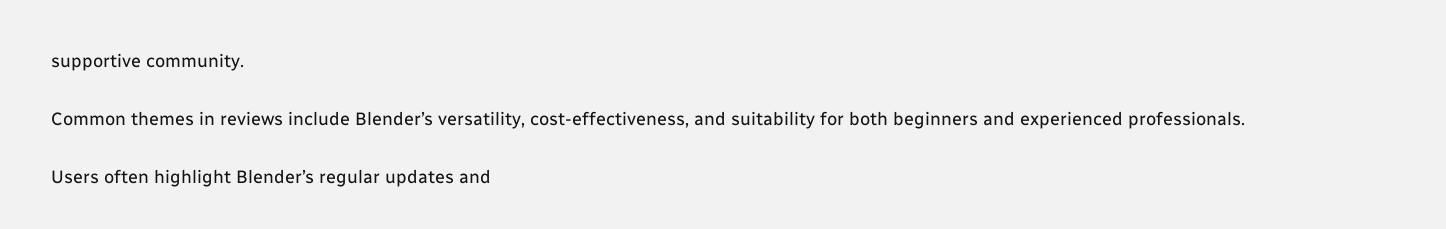supportive community.

Common themes in reviews include Blender’s versatility, cost-effectiveness, and suitability for both beginners and experienced professionals.

Users often highlight Blender’s regular updates and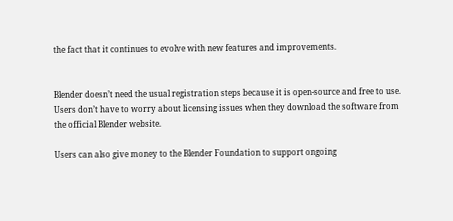the fact that it continues to evolve with new features and improvements.


Blender doesn’t need the usual registration steps because it is open-source and free to use. Users don’t have to worry about licensing issues when they download the software from the official Blender website.

Users can also give money to the Blender Foundation to support ongoing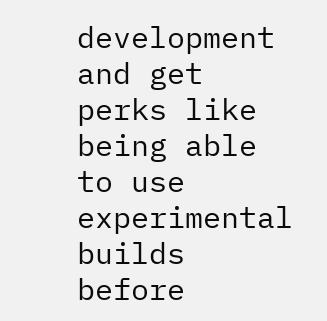development and get perks like being able to use experimental builds before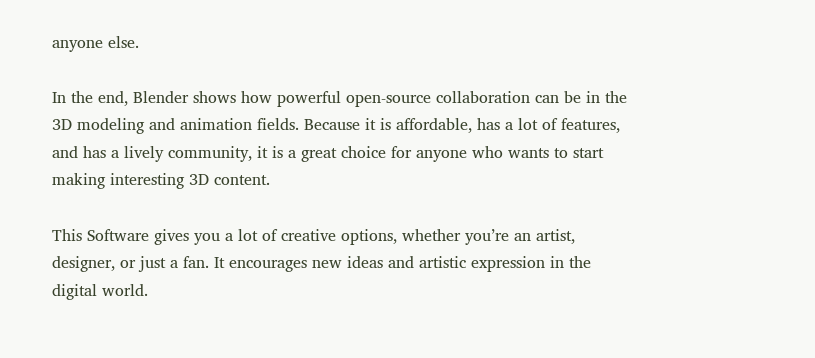anyone else.

In the end, Blender shows how powerful open-source collaboration can be in the 3D modeling and animation fields. Because it is affordable, has a lot of features, and has a lively community, it is a great choice for anyone who wants to start making interesting 3D content.

This Software gives you a lot of creative options, whether you’re an artist, designer, or just a fan. It encourages new ideas and artistic expression in the digital world.